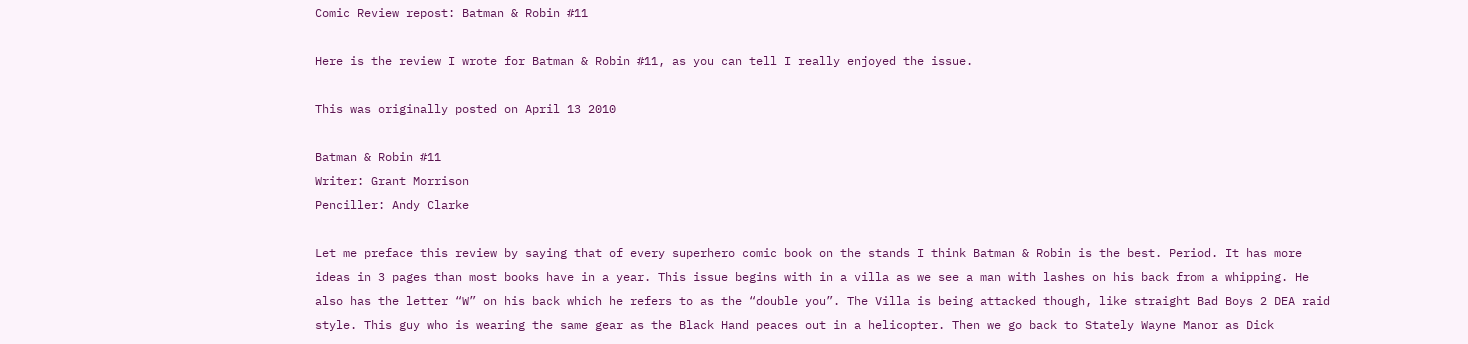Comic Review repost: Batman & Robin #11

Here is the review I wrote for Batman & Robin #11, as you can tell I really enjoyed the issue.

This was originally posted on April 13 2010

Batman & Robin #11
Writer: Grant Morrison
Penciller: Andy Clarke

Let me preface this review by saying that of every superhero comic book on the stands I think Batman & Robin is the best. Period. It has more ideas in 3 pages than most books have in a year. This issue begins with in a villa as we see a man with lashes on his back from a whipping. He also has the letter “W” on his back which he refers to as the “double you”. The Villa is being attacked though, like straight Bad Boys 2 DEA raid style. This guy who is wearing the same gear as the Black Hand peaces out in a helicopter. Then we go back to Stately Wayne Manor as Dick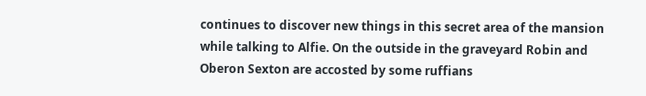continues to discover new things in this secret area of the mansion while talking to Alfie. On the outside in the graveyard Robin and Oberon Sexton are accosted by some ruffians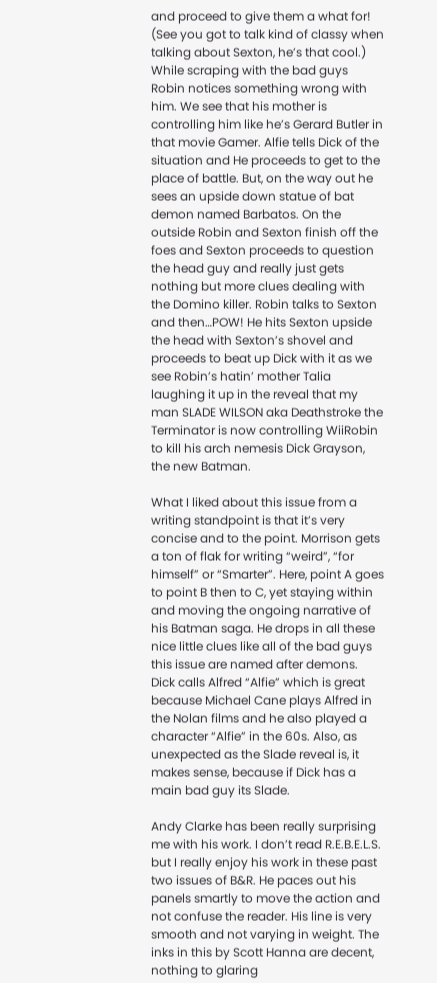and proceed to give them a what for! (See you got to talk kind of classy when talking about Sexton, he’s that cool.) While scraping with the bad guys Robin notices something wrong with him. We see that his mother is controlling him like he’s Gerard Butler in that movie Gamer. Alfie tells Dick of the situation and He proceeds to get to the place of battle. But, on the way out he sees an upside down statue of bat demon named Barbatos. On the outside Robin and Sexton finish off the foes and Sexton proceeds to question the head guy and really just gets nothing but more clues dealing with the Domino killer. Robin talks to Sexton and then…POW! He hits Sexton upside the head with Sexton’s shovel and proceeds to beat up Dick with it as we see Robin’s hatin’ mother Talia laughing it up in the reveal that my man SLADE WILSON aka Deathstroke the Terminator is now controlling WiiRobin to kill his arch nemesis Dick Grayson, the new Batman.

What I liked about this issue from a writing standpoint is that it’s very concise and to the point. Morrison gets a ton of flak for writing “weird”, “for himself” or “Smarter”. Here, point A goes to point B then to C, yet staying within and moving the ongoing narrative of his Batman saga. He drops in all these nice little clues like all of the bad guys this issue are named after demons. Dick calls Alfred “Alfie” which is great because Michael Cane plays Alfred in the Nolan films and he also played a character “Alfie” in the 60s. Also, as unexpected as the Slade reveal is, it makes sense, because if Dick has a main bad guy its Slade.

Andy Clarke has been really surprising me with his work. I don’t read R.E.B.E.L.S. but I really enjoy his work in these past two issues of B&R. He paces out his panels smartly to move the action and not confuse the reader. His line is very smooth and not varying in weight. The inks in this by Scott Hanna are decent, nothing to glaring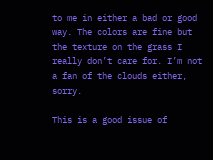to me in either a bad or good way. The colors are fine but the texture on the grass I really don’t care for. I’m not a fan of the clouds either, sorry.

This is a good issue of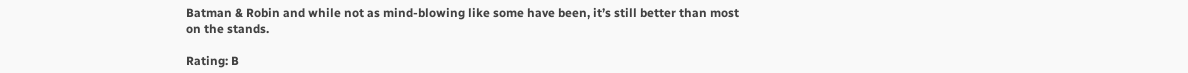Batman & Robin and while not as mind-blowing like some have been, it’s still better than most on the stands.

Rating: B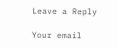Leave a Reply

Your email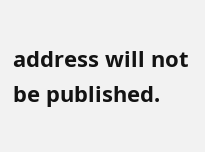address will not be published.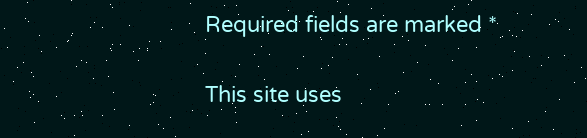Required fields are marked *

This site uses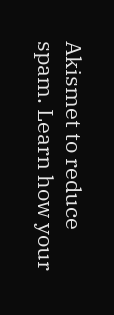Akismet to reduce spam. Learn how your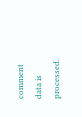comment data is processed.